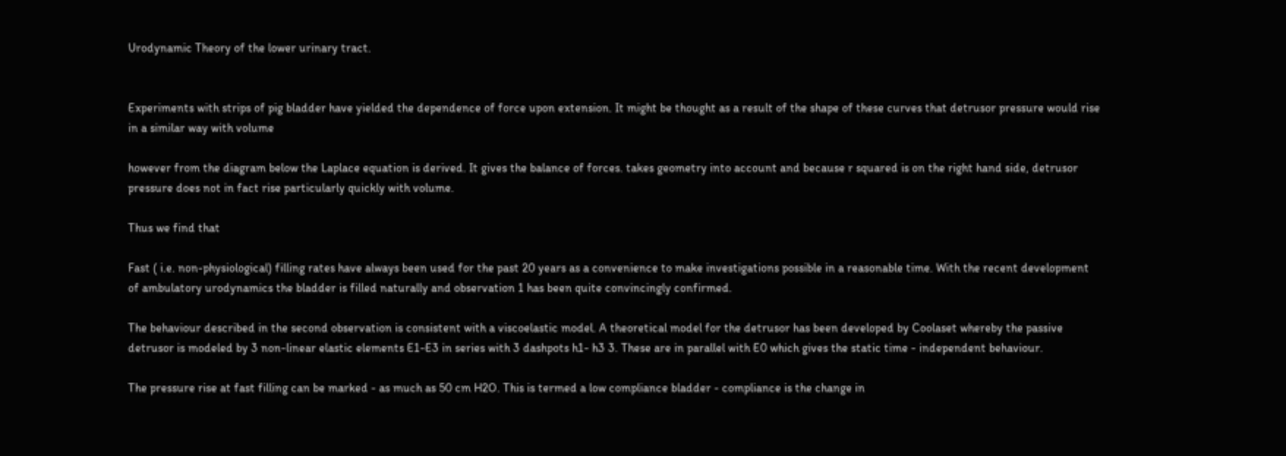Urodynamic Theory of the lower urinary tract.


Experiments with strips of pig bladder have yielded the dependence of force upon extension. It might be thought as a result of the shape of these curves that detrusor pressure would rise in a similar way with volume

however from the diagram below the Laplace equation is derived. It gives the balance of forces. takes geometry into account and because r squared is on the right hand side, detrusor pressure does not in fact rise particularly quickly with volume.

Thus we find that

Fast ( i.e. non-physiological) filling rates have always been used for the past 20 years as a convenience to make investigations possible in a reasonable time. With the recent development of ambulatory urodynamics the bladder is filled naturally and observation 1 has been quite convincingly confirmed.

The behaviour described in the second observation is consistent with a viscoelastic model. A theoretical model for the detrusor has been developed by Coolaset whereby the passive detrusor is modeled by 3 non-linear elastic elements E1-E3 in series with 3 dashpots h1- h3 3. These are in parallel with E0 which gives the static time - independent behaviour.

The pressure rise at fast filling can be marked - as much as 50 cm H2O. This is termed a low compliance bladder - compliance is the change in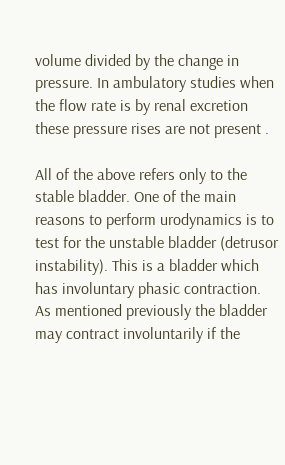volume divided by the change in pressure. In ambulatory studies when the flow rate is by renal excretion these pressure rises are not present .

All of the above refers only to the stable bladder. One of the main reasons to perform urodynamics is to test for the unstable bladder (detrusor instability). This is a bladder which has involuntary phasic contraction.
As mentioned previously the bladder may contract involuntarily if the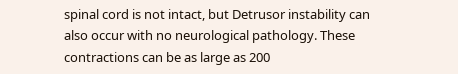spinal cord is not intact, but Detrusor instability can also occur with no neurological pathology. These contractions can be as large as 200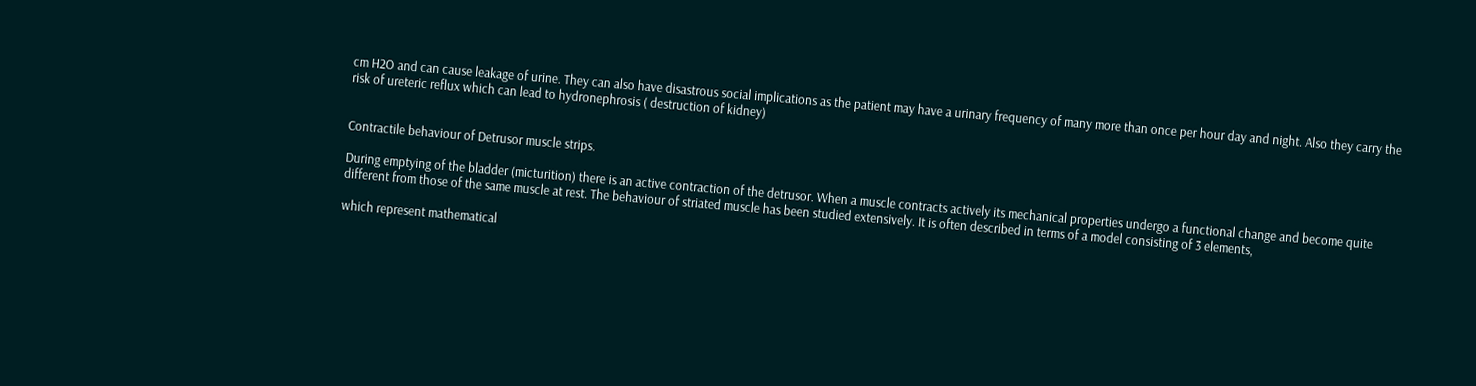cm H2O and can cause leakage of urine. They can also have disastrous social implications as the patient may have a urinary frequency of many more than once per hour day and night. Also they carry the risk of ureteric reflux which can lead to hydronephrosis ( destruction of kidney)


Contractile behaviour of Detrusor muscle strips.

During emptying of the bladder (micturition) there is an active contraction of the detrusor. When a muscle contracts actively its mechanical properties undergo a functional change and become quite different from those of the same muscle at rest. The behaviour of striated muscle has been studied extensively. It is often described in terms of a model consisting of 3 elements,

which represent mathematical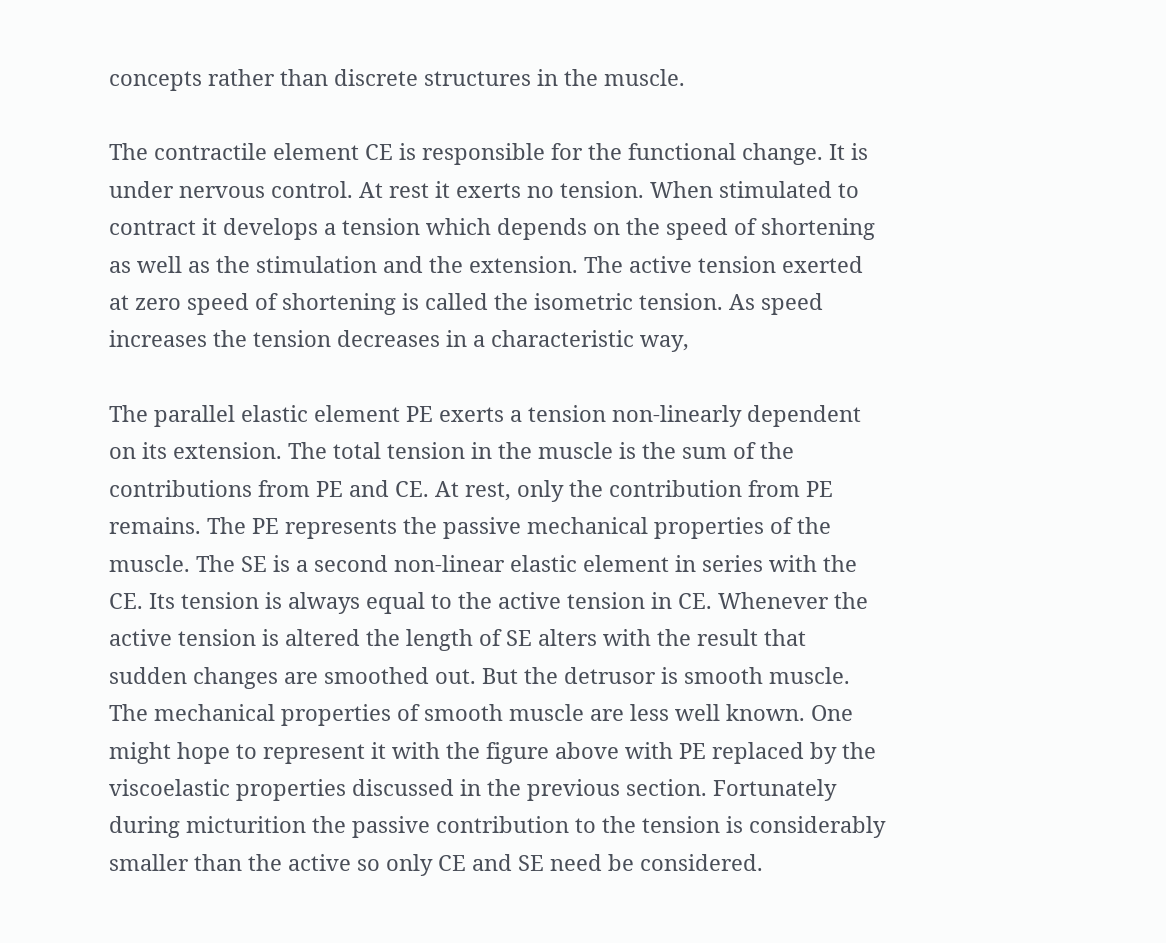concepts rather than discrete structures in the muscle.

The contractile element CE is responsible for the functional change. It is under nervous control. At rest it exerts no tension. When stimulated to contract it develops a tension which depends on the speed of shortening as well as the stimulation and the extension. The active tension exerted at zero speed of shortening is called the isometric tension. As speed increases the tension decreases in a characteristic way,

The parallel elastic element PE exerts a tension non-linearly dependent on its extension. The total tension in the muscle is the sum of the contributions from PE and CE. At rest, only the contribution from PE remains. The PE represents the passive mechanical properties of the muscle. The SE is a second non-linear elastic element in series with the CE. Its tension is always equal to the active tension in CE. Whenever the active tension is altered the length of SE alters with the result that sudden changes are smoothed out. But the detrusor is smooth muscle. The mechanical properties of smooth muscle are less well known. One might hope to represent it with the figure above with PE replaced by the viscoelastic properties discussed in the previous section. Fortunately during micturition the passive contribution to the tension is considerably smaller than the active so only CE and SE need be considered.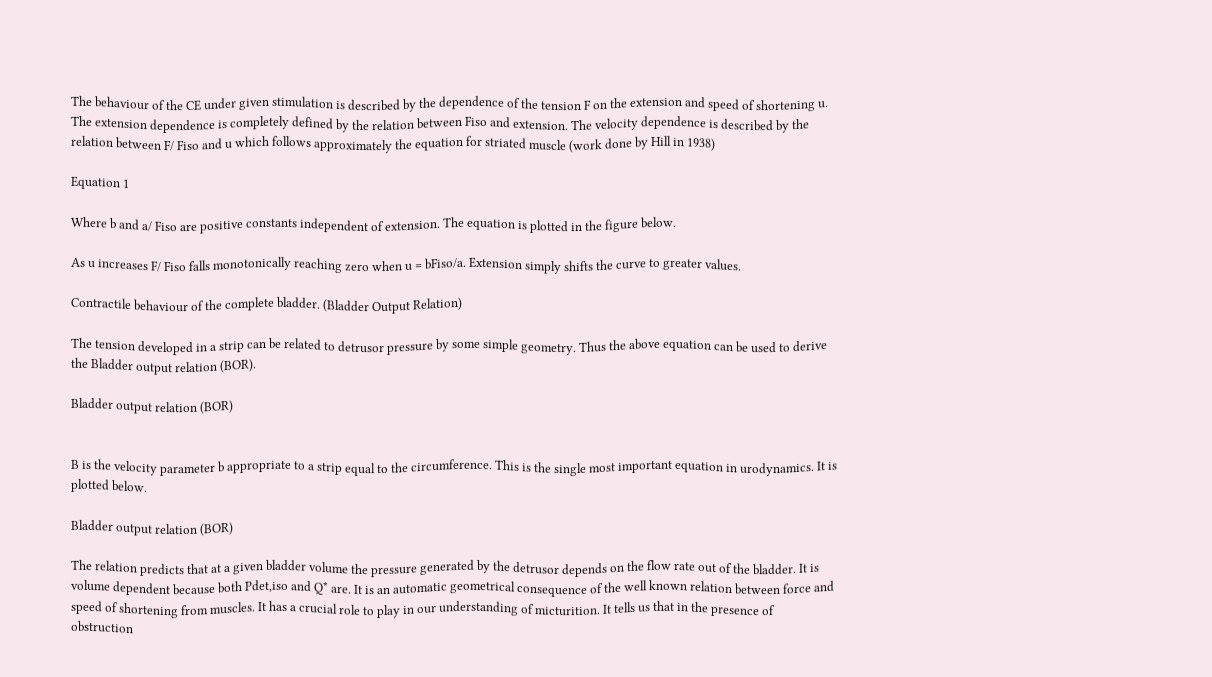The behaviour of the CE under given stimulation is described by the dependence of the tension F on the extension and speed of shortening u. The extension dependence is completely defined by the relation between Fiso and extension. The velocity dependence is described by the relation between F/ Fiso and u which follows approximately the equation for striated muscle (work done by Hill in 1938)

Equation 1

Where b and a/ Fiso are positive constants independent of extension. The equation is plotted in the figure below.

As u increases F/ Fiso falls monotonically reaching zero when u = bFiso/a. Extension simply shifts the curve to greater values.

Contractile behaviour of the complete bladder. (Bladder Output Relation)

The tension developed in a strip can be related to detrusor pressure by some simple geometry. Thus the above equation can be used to derive the Bladder output relation (BOR).

Bladder output relation (BOR)


B is the velocity parameter b appropriate to a strip equal to the circumference. This is the single most important equation in urodynamics. It is plotted below.

Bladder output relation (BOR)

The relation predicts that at a given bladder volume the pressure generated by the detrusor depends on the flow rate out of the bladder. It is volume dependent because both Pdet,iso and Q* are. It is an automatic geometrical consequence of the well known relation between force and speed of shortening from muscles. It has a crucial role to play in our understanding of micturition. It tells us that in the presence of obstruction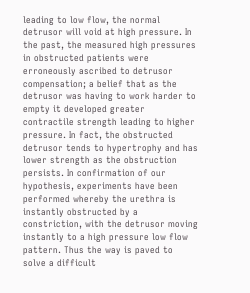leading to low flow, the normal detrusor will void at high pressure. In the past, the measured high pressures in obstructed patients were erroneously ascribed to detrusor compensation; a belief that as the detrusor was having to work harder to empty it developed greater contractile strength leading to higher pressure. In fact, the obstructed detrusor tends to hypertrophy and has lower strength as the obstruction persists. In confirmation of our hypothesis, experiments have been performed whereby the urethra is instantly obstructed by a constriction, with the detrusor moving instantly to a high pressure low flow pattern. Thus the way is paved to solve a difficult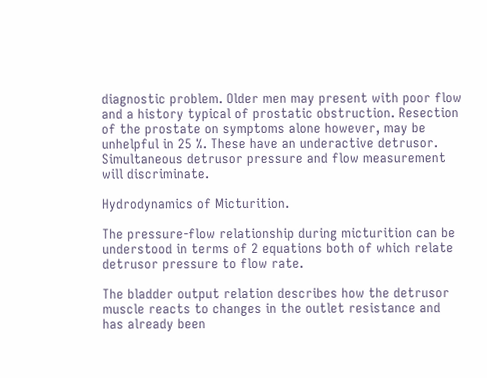diagnostic problem. Older men may present with poor flow and a history typical of prostatic obstruction. Resection of the prostate on symptoms alone however, may be unhelpful in 25 %. These have an underactive detrusor. Simultaneous detrusor pressure and flow measurement will discriminate.

Hydrodynamics of Micturition.

The pressure-flow relationship during micturition can be understood in terms of 2 equations both of which relate detrusor pressure to flow rate.

The bladder output relation describes how the detrusor muscle reacts to changes in the outlet resistance and has already been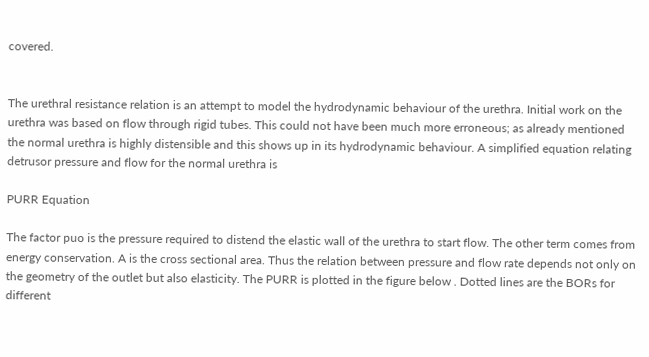covered.


The urethral resistance relation is an attempt to model the hydrodynamic behaviour of the urethra. Initial work on the urethra was based on flow through rigid tubes. This could not have been much more erroneous; as already mentioned the normal urethra is highly distensible and this shows up in its hydrodynamic behaviour. A simplified equation relating detrusor pressure and flow for the normal urethra is

PURR Equation

The factor puo is the pressure required to distend the elastic wall of the urethra to start flow. The other term comes from energy conservation. A is the cross sectional area. Thus the relation between pressure and flow rate depends not only on the geometry of the outlet but also elasticity. The PURR is plotted in the figure below . Dotted lines are the BORs for different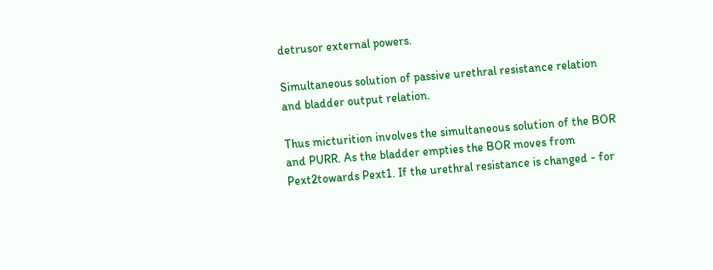detrusor external powers.

Simultaneous solution of passive urethral resistance relation and bladder output relation.

Thus micturition involves the simultaneous solution of the BOR and PURR. As the bladder empties the BOR moves from Pext2towards Pext1. If the urethral resistance is changed - for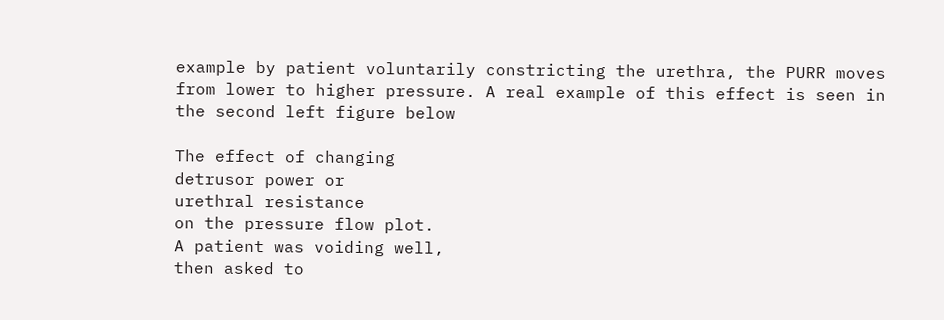example by patient voluntarily constricting the urethra, the PURR moves from lower to higher pressure. A real example of this effect is seen in the second left figure below

The effect of changing
detrusor power or
urethral resistance
on the pressure flow plot.
A patient was voiding well,
then asked to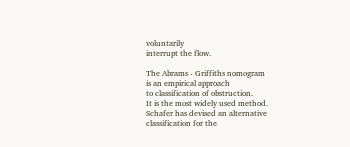voluntarily
interrupt the flow.

The Abrams - Griffiths nomogram
is an empirical approach
to classification of obstruction.
It is the most widely used method.
Schafer has devised an alternative
classification for the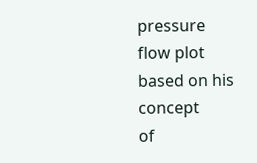pressure
flow plot based on his concept
of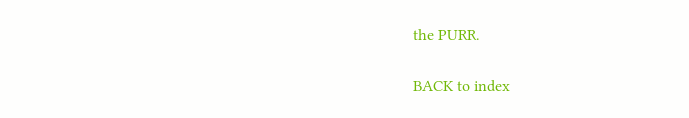the PURR.

BACK to index